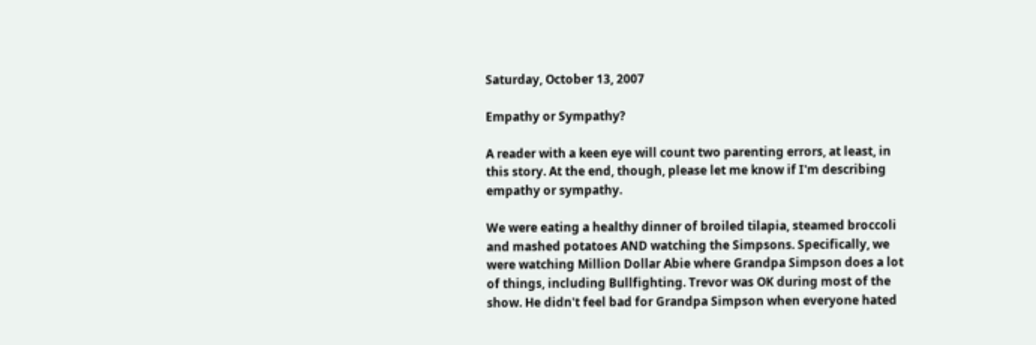Saturday, October 13, 2007

Empathy or Sympathy?

A reader with a keen eye will count two parenting errors, at least, in this story. At the end, though, please let me know if I'm describing empathy or sympathy.

We were eating a healthy dinner of broiled tilapia, steamed broccoli and mashed potatoes AND watching the Simpsons. Specifically, we were watching Million Dollar Abie where Grandpa Simpson does a lot of things, including Bullfighting. Trevor was OK during most of the show. He didn't feel bad for Grandpa Simpson when everyone hated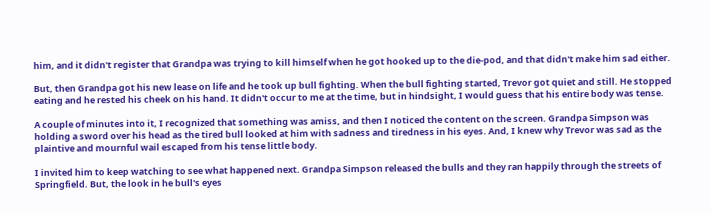him, and it didn't register that Grandpa was trying to kill himself when he got hooked up to the die-pod, and that didn't make him sad either.

But, then Grandpa got his new lease on life and he took up bull fighting. When the bull fighting started, Trevor got quiet and still. He stopped eating and he rested his cheek on his hand. It didn't occur to me at the time, but in hindsight, I would guess that his entire body was tense.

A couple of minutes into it, I recognized that something was amiss, and then I noticed the content on the screen. Grandpa Simpson was holding a sword over his head as the tired bull looked at him with sadness and tiredness in his eyes. And, I knew why Trevor was sad as the plaintive and mournful wail escaped from his tense little body.

I invited him to keep watching to see what happened next. Grandpa Simpson released the bulls and they ran happily through the streets of Springfield. But, the look in he bull's eyes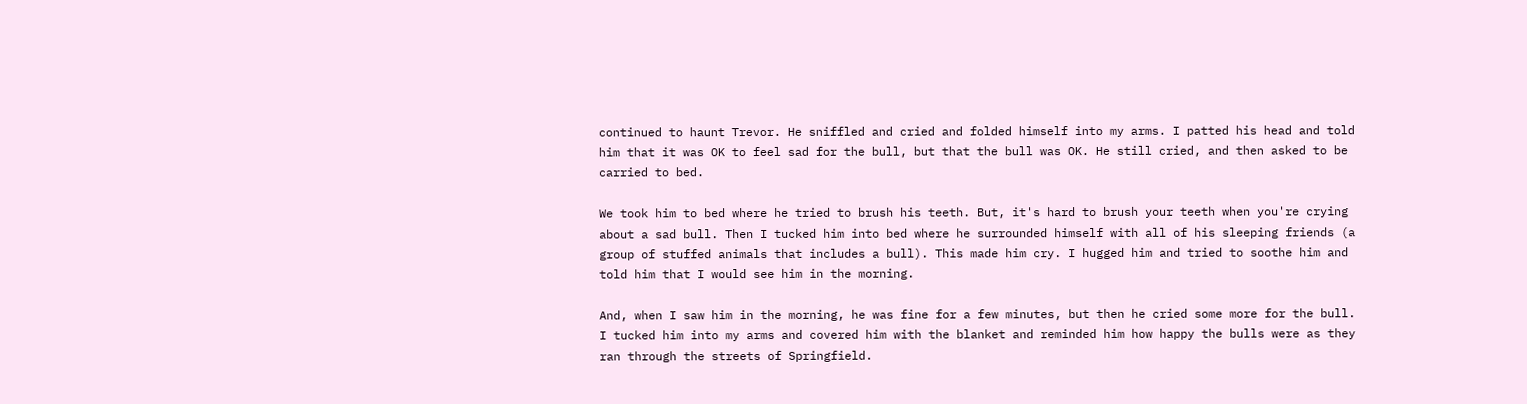continued to haunt Trevor. He sniffled and cried and folded himself into my arms. I patted his head and told him that it was OK to feel sad for the bull, but that the bull was OK. He still cried, and then asked to be carried to bed.

We took him to bed where he tried to brush his teeth. But, it's hard to brush your teeth when you're crying about a sad bull. Then I tucked him into bed where he surrounded himself with all of his sleeping friends (a group of stuffed animals that includes a bull). This made him cry. I hugged him and tried to soothe him and told him that I would see him in the morning.

And, when I saw him in the morning, he was fine for a few minutes, but then he cried some more for the bull. I tucked him into my arms and covered him with the blanket and reminded him how happy the bulls were as they ran through the streets of Springfield.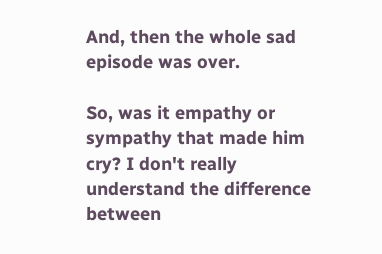And, then the whole sad episode was over.

So, was it empathy or sympathy that made him cry? I don't really understand the difference between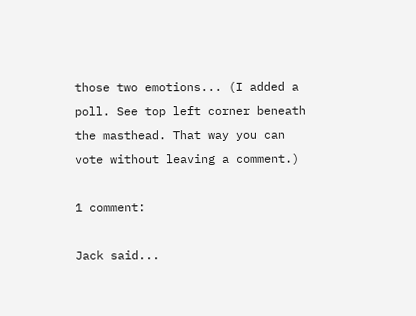those two emotions... (I added a poll. See top left corner beneath the masthead. That way you can vote without leaving a comment.)

1 comment:

Jack said...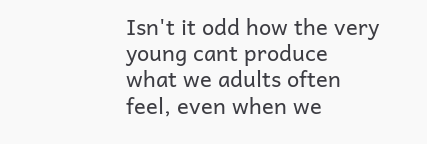Isn't it odd how the very young cant produce what we adults often feel, even when we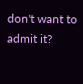don't want to admit it?